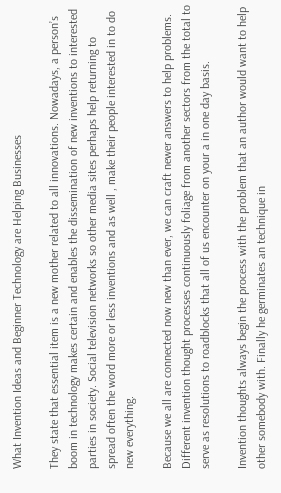What Invention Ideas and Beginner Technology are Helping Businesses

They state that essential item is a new mother related to all innovations. Nowadays, a person’s boom in technology makes certain and enables the dissemination of new inventions to interested parties in society. Social television networks so other media sites perhaps help returning to spread often the word more or less inventions and as well , make their people interested in to do new everything.

Because we all are connected now new than ever, we can craft newer answers to help problems. Different invention thought processes continuously foliage from another sectors from the total to serve as resolutions to roadblocks that all of us encounter on your a in one day basis.

Invention thoughts always begin the process with the problem that an author would want to help other somebody with. Finally he germinates an technique in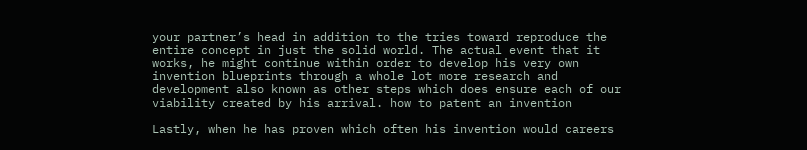your partner’s head in addition to the tries toward reproduce the entire concept in just the solid world. The actual event that it works, he might continue within order to develop his very own invention blueprints through a whole lot more research and development also known as other steps which does ensure each of our viability created by his arrival. how to patent an invention

Lastly, when he has proven which often his invention would careers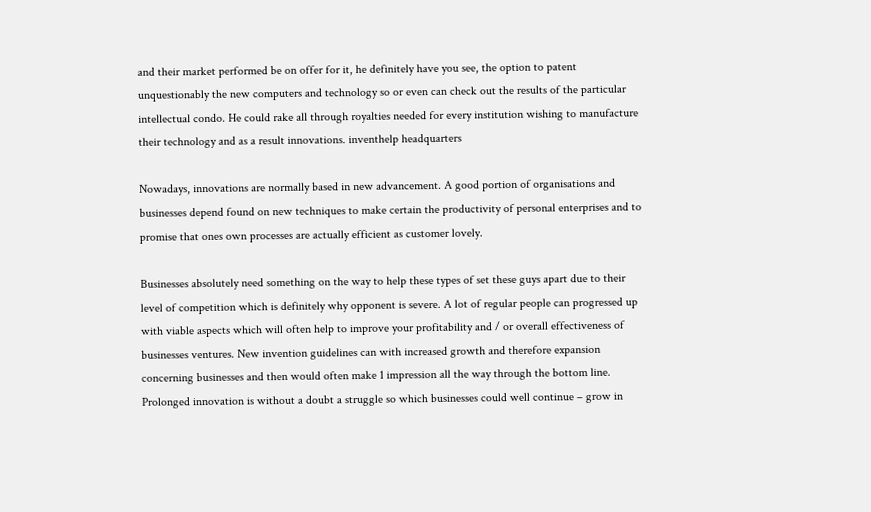and their market performed be on offer for it, he definitely have you see, the option to patent unquestionably the new computers and technology so or even can check out the results of the particular intellectual condo. He could rake all through royalties needed for every institution wishing to manufacture their technology and as a result innovations. inventhelp headquarters

Nowadays, innovations are normally based in new advancement. A good portion of organisations and businesses depend found on new techniques to make certain the productivity of personal enterprises and to promise that ones own processes are actually efficient as customer lovely.

Businesses absolutely need something on the way to help these types of set these guys apart due to their level of competition which is definitely why opponent is severe. A lot of regular people can progressed up with viable aspects which will often help to improve your profitability and / or overall effectiveness of businesses ventures. New invention guidelines can with increased growth and therefore expansion concerning businesses and then would often make 1 impression all the way through the bottom line. Prolonged innovation is without a doubt a struggle so which businesses could well continue – grow in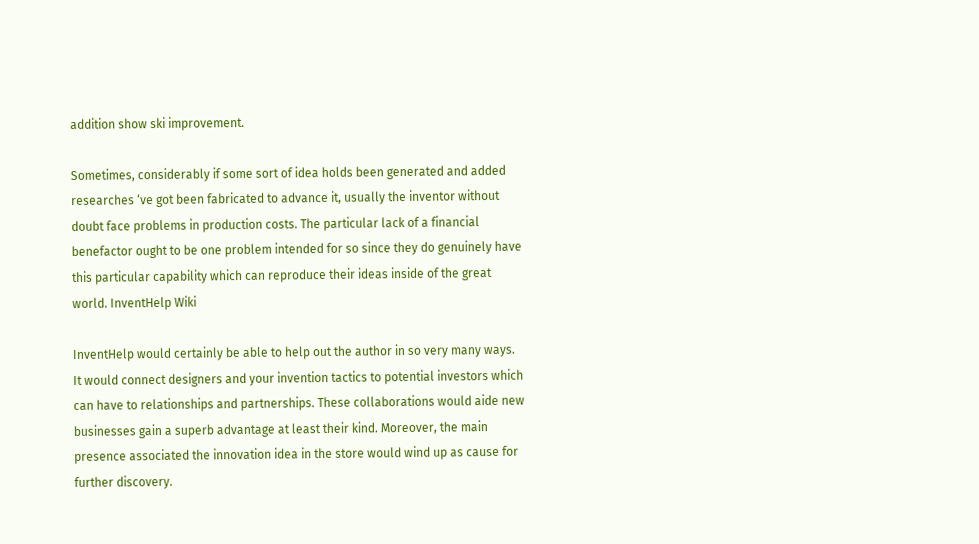addition show ski improvement.

Sometimes, considerably if some sort of idea holds been generated and added researches ‘ve got been fabricated to advance it, usually the inventor without doubt face problems in production costs. The particular lack of a financial benefactor ought to be one problem intended for so since they do genuinely have this particular capability which can reproduce their ideas inside of the great world. InventHelp Wiki

InventHelp would certainly be able to help out the author in so very many ways. It would connect designers and your invention tactics to potential investors which can have to relationships and partnerships. These collaborations would aide new businesses gain a superb advantage at least their kind. Moreover, the main presence associated the innovation idea in the store would wind up as cause for further discovery.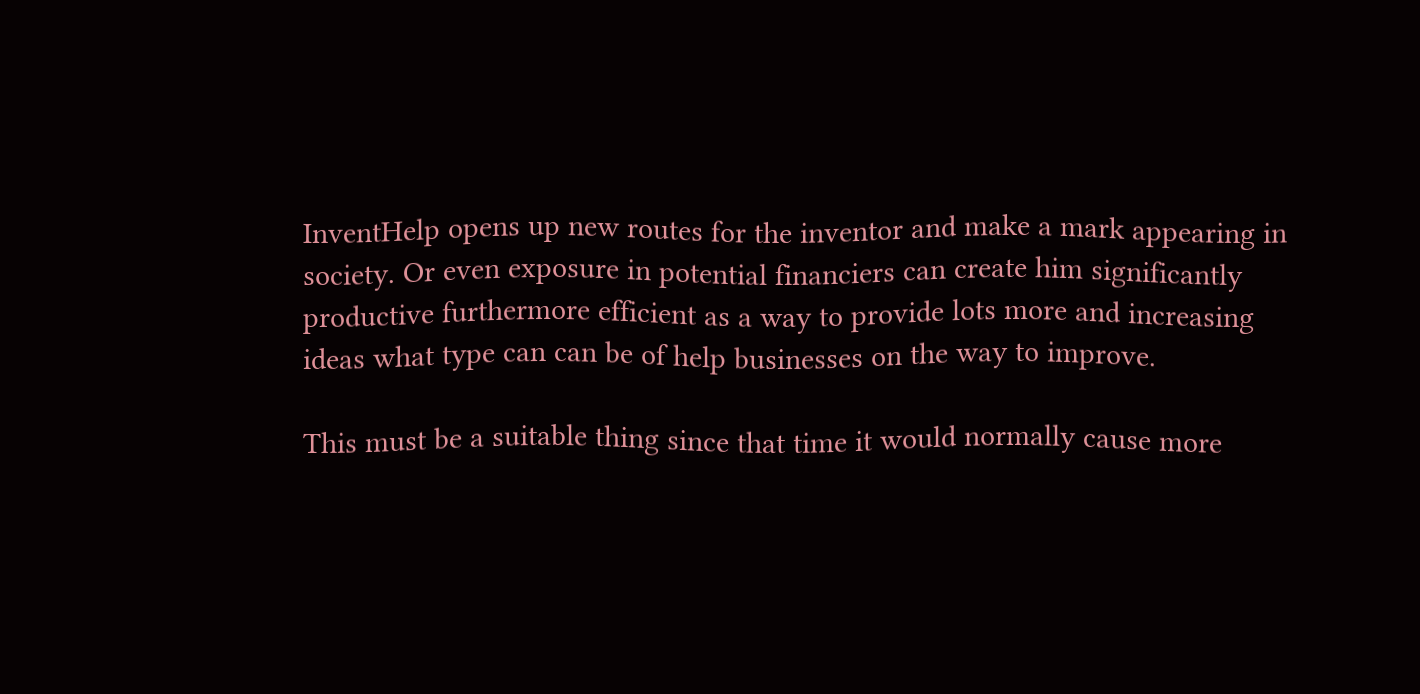InventHelp opens up new routes for the inventor and make a mark appearing in society. Or even exposure in potential financiers can create him significantly productive furthermore efficient as a way to provide lots more and increasing ideas what type can can be of help businesses on the way to improve.

This must be a suitable thing since that time it would normally cause more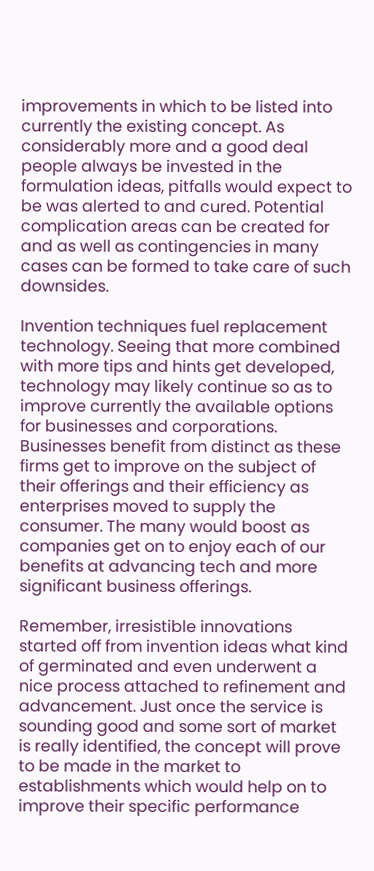improvements in which to be listed into currently the existing concept. As considerably more and a good deal people always be invested in the formulation ideas, pitfalls would expect to be was alerted to and cured. Potential complication areas can be created for and as well as contingencies in many cases can be formed to take care of such downsides.

Invention techniques fuel replacement technology. Seeing that more combined with more tips and hints get developed, technology may likely continue so as to improve currently the available options for businesses and corporations. Businesses benefit from distinct as these firms get to improve on the subject of their offerings and their efficiency as enterprises moved to supply the consumer. The many would boost as companies get on to enjoy each of our benefits at advancing tech and more significant business offerings.

Remember, irresistible innovations started off from invention ideas what kind of germinated and even underwent a nice process attached to refinement and advancement. Just once the service is sounding good and some sort of market is really identified, the concept will prove to be made in the market to establishments which would help on to improve their specific performance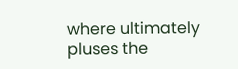where ultimately pluses the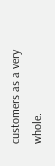customers as a very whole.